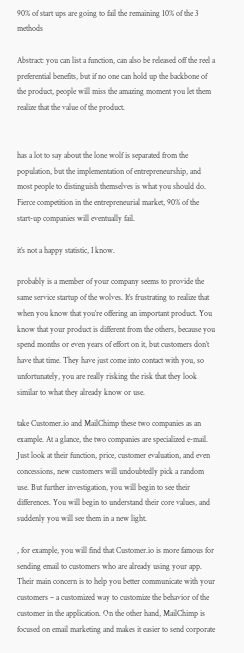90% of start ups are going to fail the remaining 10% of the 3 methods

Abstract: you can list a function, can also be released off the reel a preferential benefits, but if no one can hold up the backbone of the product, people will miss the amazing moment you let them realize that the value of the product.


has a lot to say about the lone wolf is separated from the population, but the implementation of entrepreneurship, and most people to distinguish themselves is what you should do. Fierce competition in the entrepreneurial market, 90% of the start-up companies will eventually fail.

it’s not a happy statistic, I know.

probably is a member of your company seems to provide the same service startup of the wolves. It’s frustrating to realize that when you know that you’re offering an important product. You know that your product is different from the others, because you spend months or even years of effort on it, but customers don’t have that time. They have just come into contact with you, so unfortunately, you are really risking the risk that they look similar to what they already know or use.

take Customer.io and MailChimp these two companies as an example. At a glance, the two companies are specialized e-mail. Just look at their function, price, customer evaluation, and even concessions, new customers will undoubtedly pick a random use. But further investigation, you will begin to see their differences. You will begin to understand their core values, and suddenly you will see them in a new light.

, for example, you will find that Customer.io is more famous for sending email to customers who are already using your app. Their main concern is to help you better communicate with your customers – a customized way to customize the behavior of the customer in the application. On the other hand, MailChimp is focused on email marketing and makes it easier to send corporate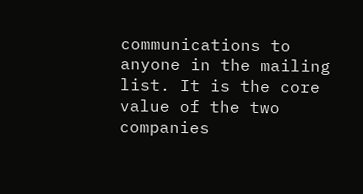communications to anyone in the mailing list. It is the core value of the two companies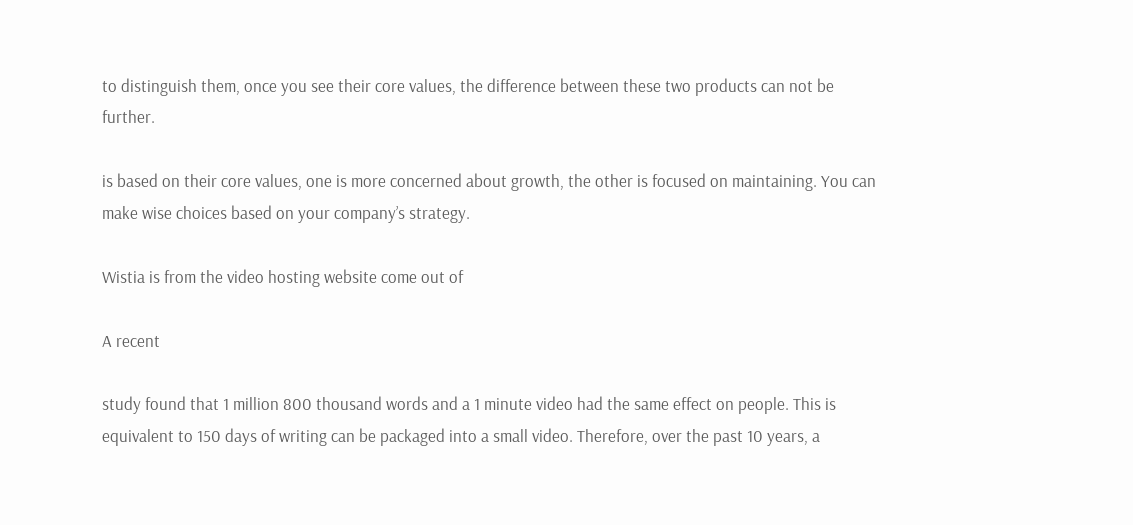to distinguish them, once you see their core values, the difference between these two products can not be further.

is based on their core values, one is more concerned about growth, the other is focused on maintaining. You can make wise choices based on your company’s strategy.

Wistia is from the video hosting website come out of

A recent

study found that 1 million 800 thousand words and a 1 minute video had the same effect on people. This is equivalent to 150 days of writing can be packaged into a small video. Therefore, over the past 10 years, a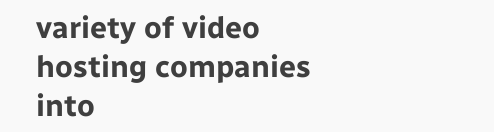variety of video hosting companies into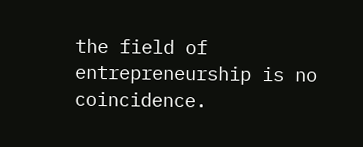the field of entrepreneurship is no coincidence.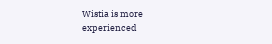Wistia is more experienced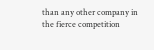than any other company in the fierce competition